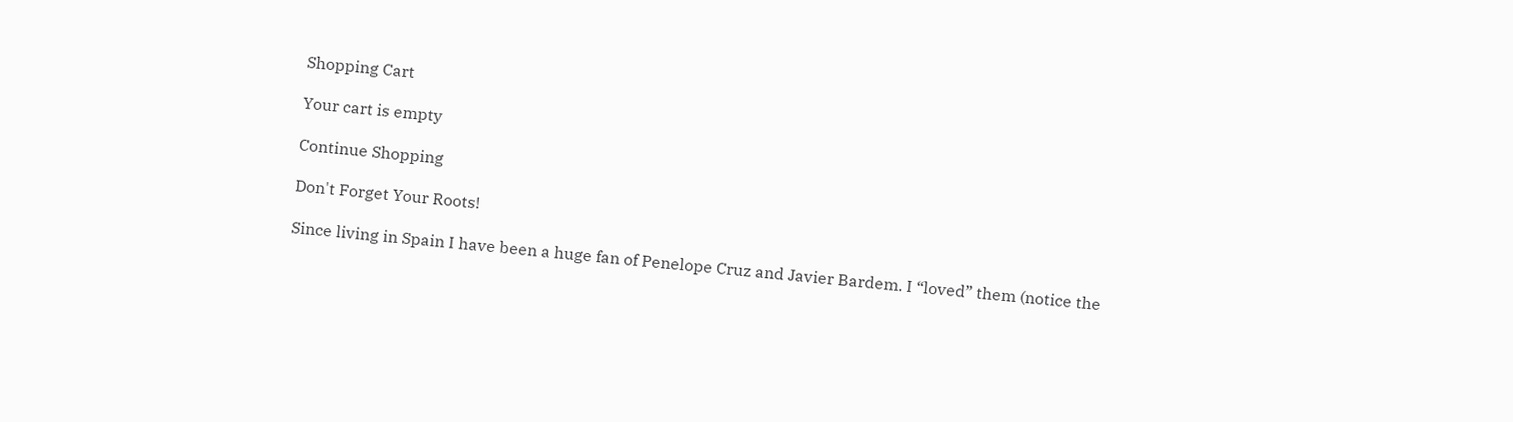Shopping Cart

Your cart is empty

Continue Shopping

Don't Forget Your Roots!

Since living in Spain I have been a huge fan of Penelope Cruz and Javier Bardem. I “loved” them (notice the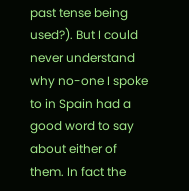past tense being used?). But I could never understand why no-one I spoke to in Spain had a good word to say about either of them. In fact the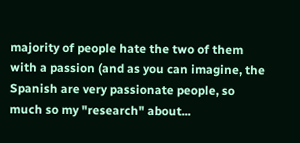majority of people hate the two of them with a passion (and as you can imagine, the Spanish are very passionate people, so much so my "research" about...